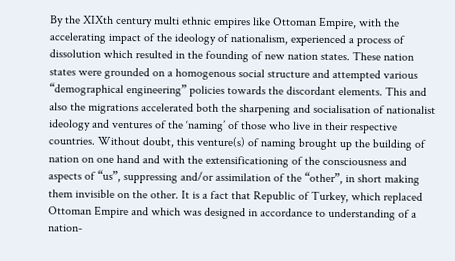By the XIXth century multi ethnic empires like Ottoman Empire, with the accelerating impact of the ideology of nationalism, experienced a process of dissolution which resulted in the founding of new nation states. These nation states were grounded on a homogenous social structure and attempted various “demographical engineering” policies towards the discordant elements. This and also the migrations accelerated both the sharpening and socialisation of nationalist ideology and ventures of the ‘naming’ of those who live in their respective countries. Without doubt, this venture(s) of naming brought up the building of nation on one hand and with the extensificationing of the consciousness and aspects of “us”, suppressing and/or assimilation of the “other”, in short making them invisible on the other. It is a fact that Republic of Turkey, which replaced Ottoman Empire and which was designed in accordance to understanding of a nation-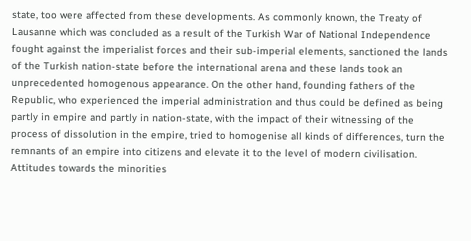state, too were affected from these developments. As commonly known, the Treaty of Lausanne which was concluded as a result of the Turkish War of National Independence fought against the imperialist forces and their sub-imperial elements, sanctioned the lands of the Turkish nation-state before the international arena and these lands took an unprecedented homogenous appearance. On the other hand, founding fathers of the Republic, who experienced the imperial administration and thus could be defined as being partly in empire and partly in nation-state, with the impact of their witnessing of the process of dissolution in the empire, tried to homogenise all kinds of differences, turn the remnants of an empire into citizens and elevate it to the level of modern civilisation. Attitudes towards the minorities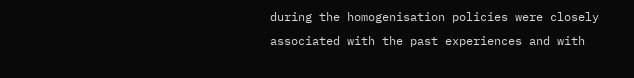during the homogenisation policies were closely associated with the past experiences and with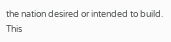the nation desired or intended to build. This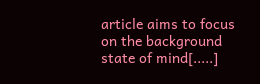article aims to focus on the background state of mind[.....]